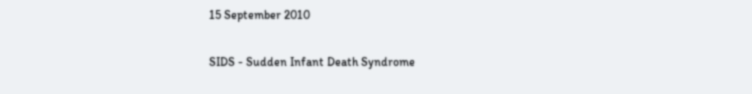15 September 2010

SIDS - Sudden Infant Death Syndrome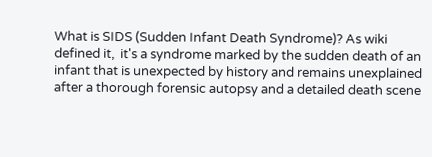What is SIDS (Sudden Infant Death Syndrome)? As wiki defined it,  it's a syndrome marked by the sudden death of an infant that is unexpected by history and remains unexplained after a thorough forensic autopsy and a detailed death scene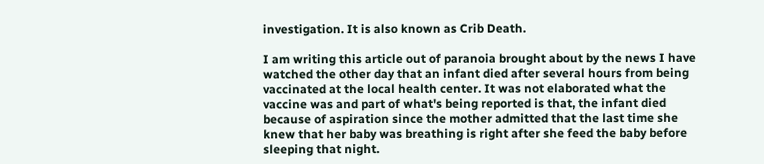investigation. It is also known as Crib Death.

I am writing this article out of paranoia brought about by the news I have watched the other day that an infant died after several hours from being vaccinated at the local health center. It was not elaborated what the vaccine was and part of what's being reported is that, the infant died because of aspiration since the mother admitted that the last time she knew that her baby was breathing is right after she feed the baby before sleeping that night.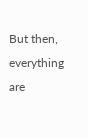But then, everything are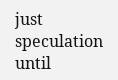just speculation until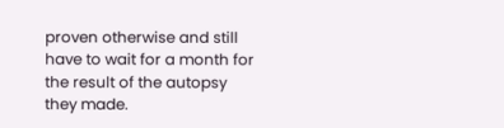proven otherwise and still have to wait for a month for the result of the autopsy they made.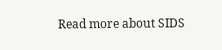Read more about SIDS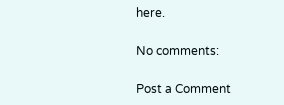here.

No comments:

Post a Comment